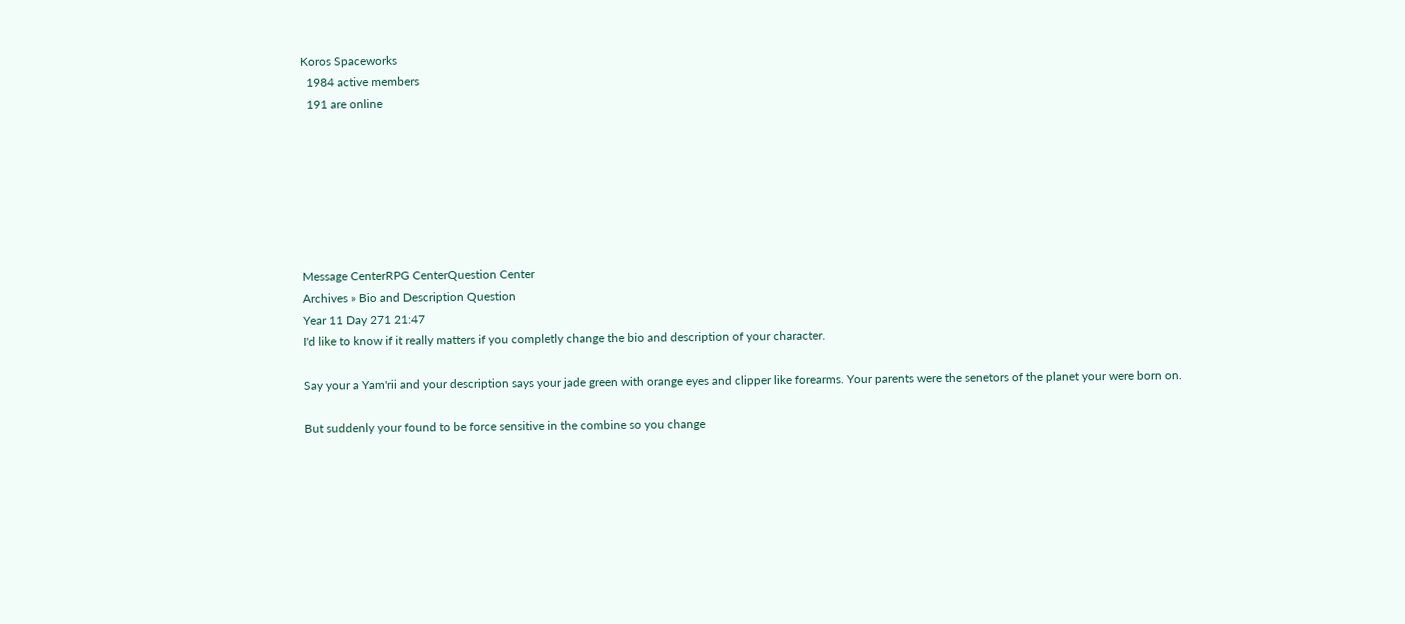Koros Spaceworks
  1984 active members
  191 are online







Message CenterRPG CenterQuestion Center
Archives » Bio and Description Question
Year 11 Day 271 21:47
I'd like to know if it really matters if you completly change the bio and description of your character.

Say your a Yam'rii and your description says your jade green with orange eyes and clipper like forearms. Your parents were the senetors of the planet your were born on.

But suddenly your found to be force sensitive in the combine so you change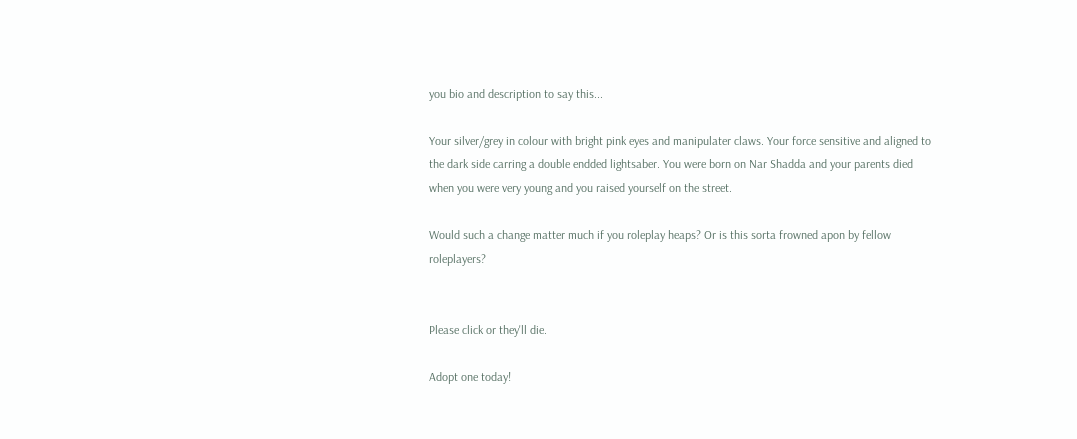you bio and description to say this...

Your silver/grey in colour with bright pink eyes and manipulater claws. Your force sensitive and aligned to the dark side carring a double endded lightsaber. You were born on Nar Shadda and your parents died when you were very young and you raised yourself on the street.

Would such a change matter much if you roleplay heaps? Or is this sorta frowned apon by fellow roleplayers?


Please click or they'll die.

Adopt one today!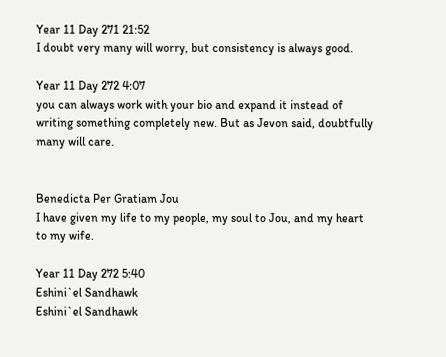Year 11 Day 271 21:52
I doubt very many will worry, but consistency is always good.

Year 11 Day 272 4:07
you can always work with your bio and expand it instead of writing something completely new. But as Jevon said, doubtfully many will care.


Benedicta Per Gratiam Jou
I have given my life to my people, my soul to Jou, and my heart to my wife.

Year 11 Day 272 5:40
Eshini`el Sandhawk
Eshini`el Sandhawk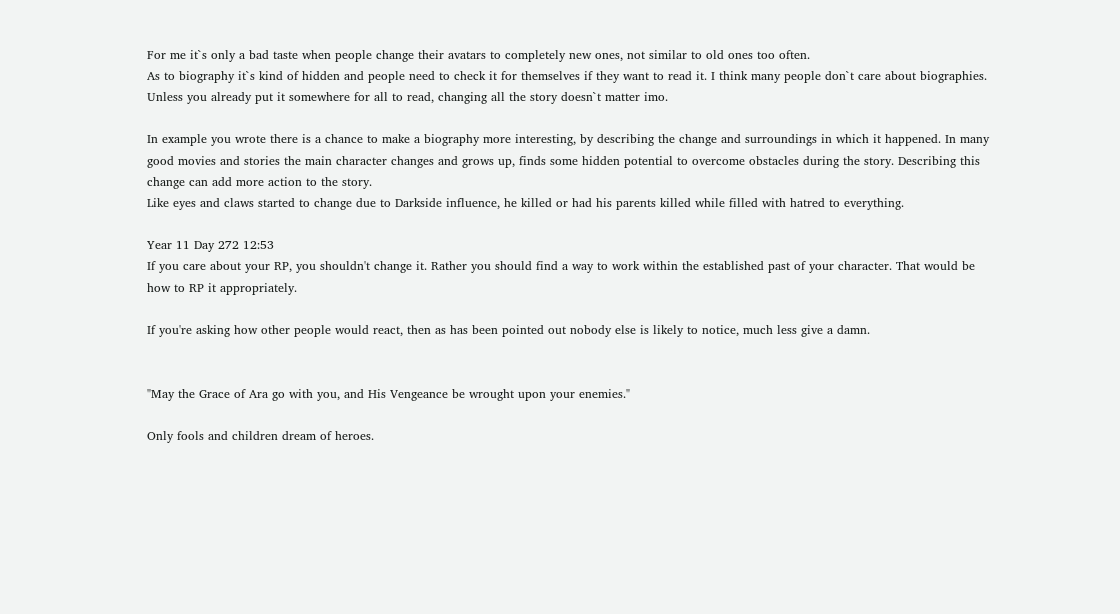For me it`s only a bad taste when people change their avatars to completely new ones, not similar to old ones too often.
As to biography it`s kind of hidden and people need to check it for themselves if they want to read it. I think many people don`t care about biographies.
Unless you already put it somewhere for all to read, changing all the story doesn`t matter imo.

In example you wrote there is a chance to make a biography more interesting, by describing the change and surroundings in which it happened. In many good movies and stories the main character changes and grows up, finds some hidden potential to overcome obstacles during the story. Describing this change can add more action to the story.
Like eyes and claws started to change due to Darkside influence, he killed or had his parents killed while filled with hatred to everything.

Year 11 Day 272 12:53
If you care about your RP, you shouldn't change it. Rather you should find a way to work within the established past of your character. That would be how to RP it appropriately.

If you're asking how other people would react, then as has been pointed out nobody else is likely to notice, much less give a damn.


"May the Grace of Ara go with you, and His Vengeance be wrought upon your enemies."

Only fools and children dream of heroes.